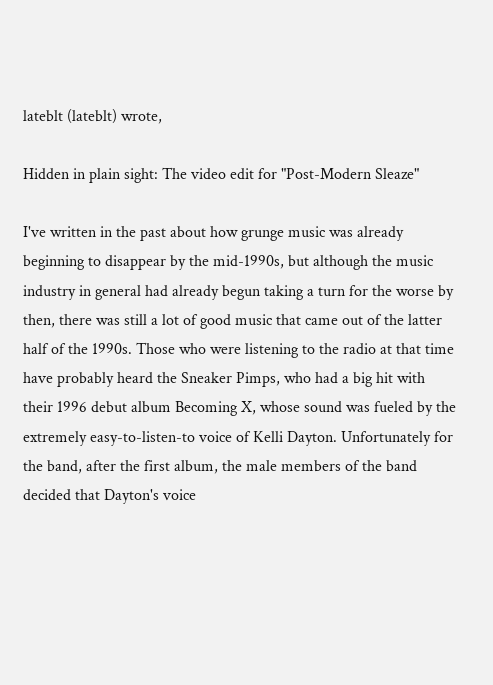lateblt (lateblt) wrote,

Hidden in plain sight: The video edit for "Post-Modern Sleaze"

I've written in the past about how grunge music was already beginning to disappear by the mid-1990s, but although the music industry in general had already begun taking a turn for the worse by then, there was still a lot of good music that came out of the latter half of the 1990s. Those who were listening to the radio at that time have probably heard the Sneaker Pimps, who had a big hit with their 1996 debut album Becoming X, whose sound was fueled by the extremely easy-to-listen-to voice of Kelli Dayton. Unfortunately for the band, after the first album, the male members of the band decided that Dayton's voice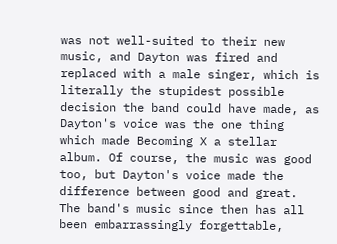was not well-suited to their new music, and Dayton was fired and replaced with a male singer, which is literally the stupidest possible decision the band could have made, as Dayton's voice was the one thing which made Becoming X a stellar album. Of course, the music was good too, but Dayton's voice made the difference between good and great. The band's music since then has all been embarrassingly forgettable,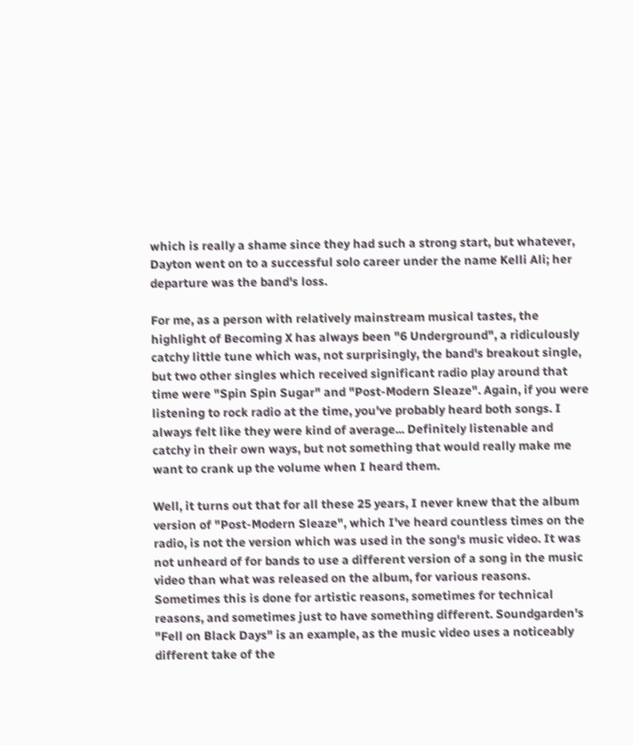which is really a shame since they had such a strong start, but whatever, Dayton went on to a successful solo career under the name Kelli Ali; her departure was the band's loss.

For me, as a person with relatively mainstream musical tastes, the highlight of Becoming X has always been "6 Underground", a ridiculously catchy little tune which was, not surprisingly, the band's breakout single, but two other singles which received significant radio play around that time were "Spin Spin Sugar" and "Post-Modern Sleaze". Again, if you were listening to rock radio at the time, you've probably heard both songs. I always felt like they were kind of average... Definitely listenable and catchy in their own ways, but not something that would really make me want to crank up the volume when I heard them.

Well, it turns out that for all these 25 years, I never knew that the album version of "Post-Modern Sleaze", which I've heard countless times on the radio, is not the version which was used in the song's music video. It was not unheard of for bands to use a different version of a song in the music video than what was released on the album, for various reasons. Sometimes this is done for artistic reasons, sometimes for technical reasons, and sometimes just to have something different. Soundgarden's "Fell on Black Days" is an example, as the music video uses a noticeably different take of the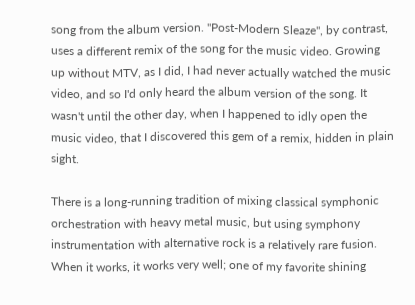song from the album version. "Post-Modern Sleaze", by contrast, uses a different remix of the song for the music video. Growing up without MTV, as I did, I had never actually watched the music video, and so I'd only heard the album version of the song. It wasn't until the other day, when I happened to idly open the music video, that I discovered this gem of a remix, hidden in plain sight.

There is a long-running tradition of mixing classical symphonic orchestration with heavy metal music, but using symphony instrumentation with alternative rock is a relatively rare fusion. When it works, it works very well; one of my favorite shining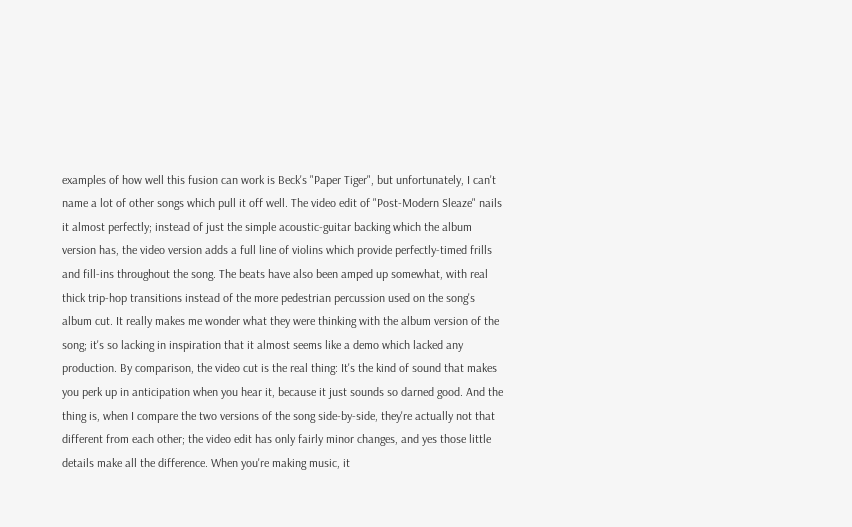examples of how well this fusion can work is Beck's "Paper Tiger", but unfortunately, I can't name a lot of other songs which pull it off well. The video edit of "Post-Modern Sleaze" nails it almost perfectly; instead of just the simple acoustic-guitar backing which the album version has, the video version adds a full line of violins which provide perfectly-timed frills and fill-ins throughout the song. The beats have also been amped up somewhat, with real thick trip-hop transitions instead of the more pedestrian percussion used on the song's album cut. It really makes me wonder what they were thinking with the album version of the song; it's so lacking in inspiration that it almost seems like a demo which lacked any production. By comparison, the video cut is the real thing: It's the kind of sound that makes you perk up in anticipation when you hear it, because it just sounds so darned good. And the thing is, when I compare the two versions of the song side-by-side, they're actually not that different from each other; the video edit has only fairly minor changes, and yes those little details make all the difference. When you're making music, it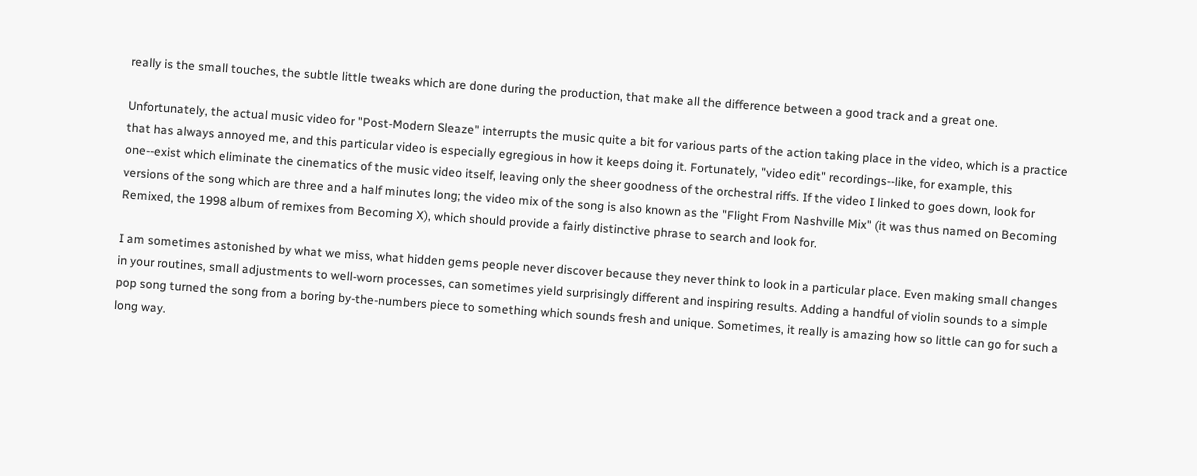really is the small touches, the subtle little tweaks which are done during the production, that make all the difference between a good track and a great one.

Unfortunately, the actual music video for "Post-Modern Sleaze" interrupts the music quite a bit for various parts of the action taking place in the video, which is a practice that has always annoyed me, and this particular video is especially egregious in how it keeps doing it. Fortunately, "video edit" recordings--like, for example, this one--exist which eliminate the cinematics of the music video itself, leaving only the sheer goodness of the orchestral riffs. If the video I linked to goes down, look for versions of the song which are three and a half minutes long; the video mix of the song is also known as the "Flight From Nashville Mix" (it was thus named on Becoming Remixed, the 1998 album of remixes from Becoming X), which should provide a fairly distinctive phrase to search and look for.

I am sometimes astonished by what we miss, what hidden gems people never discover because they never think to look in a particular place. Even making small changes in your routines, small adjustments to well-worn processes, can sometimes yield surprisingly different and inspiring results. Adding a handful of violin sounds to a simple pop song turned the song from a boring by-the-numbers piece to something which sounds fresh and unique. Sometimes, it really is amazing how so little can go for such a long way.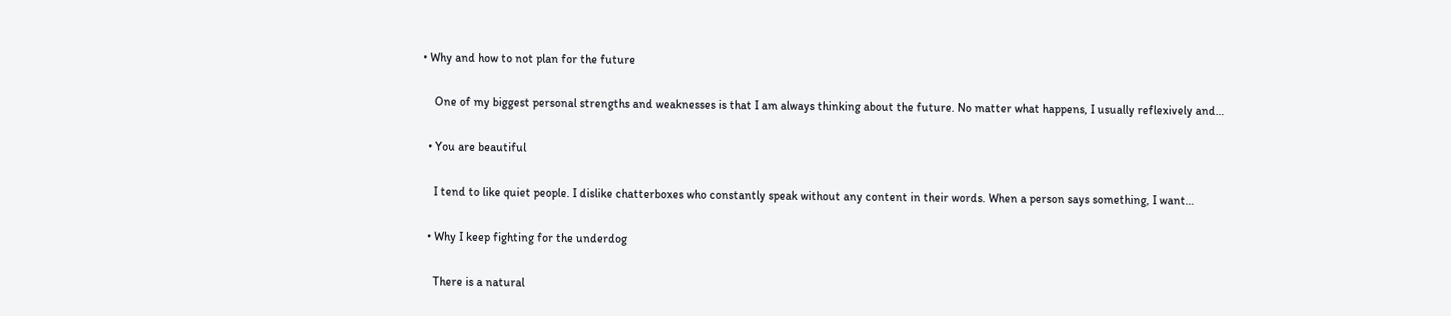• Why and how to not plan for the future

    One of my biggest personal strengths and weaknesses is that I am always thinking about the future. No matter what happens, I usually reflexively and…

  • You are beautiful

    I tend to like quiet people. I dislike chatterboxes who constantly speak without any content in their words. When a person says something, I want…

  • Why I keep fighting for the underdog

    There is a natural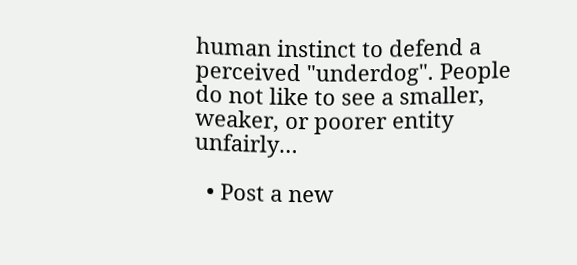human instinct to defend a perceived "underdog". People do not like to see a smaller, weaker, or poorer entity unfairly…

  • Post a new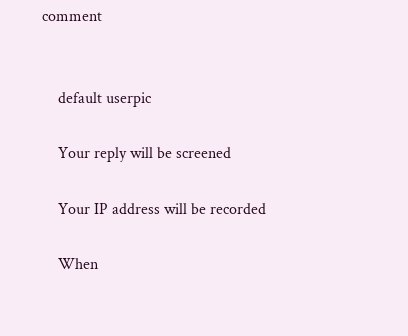comment


    default userpic

    Your reply will be screened

    Your IP address will be recorded

    When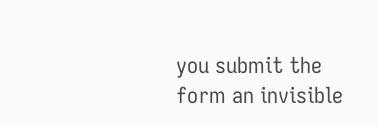you submit the form an invisible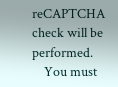reCAPTCHA check will be performed.
    You must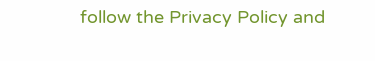follow the Privacy Policy and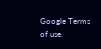Google Terms of use.